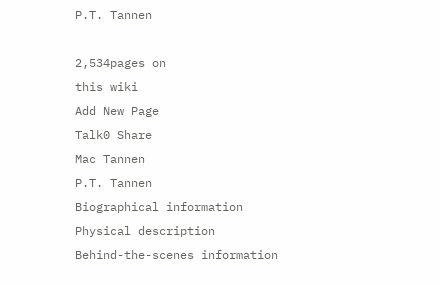P.T. Tannen

2,534pages on
this wiki
Add New Page
Talk0 Share
Mac Tannen
P.T. Tannen
Biographical information
Physical description
Behind-the-scenes information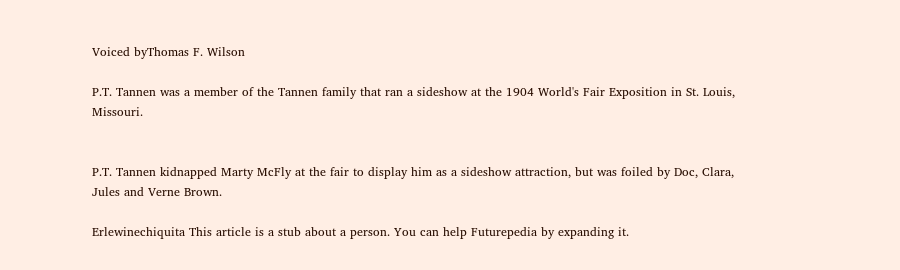Voiced byThomas F. Wilson

P.T. Tannen was a member of the Tannen family that ran a sideshow at the 1904 World's Fair Exposition in St. Louis, Missouri.


P.T. Tannen kidnapped Marty McFly at the fair to display him as a sideshow attraction, but was foiled by Doc, Clara, Jules and Verne Brown.

Erlewinechiquita This article is a stub about a person. You can help Futurepedia by expanding it.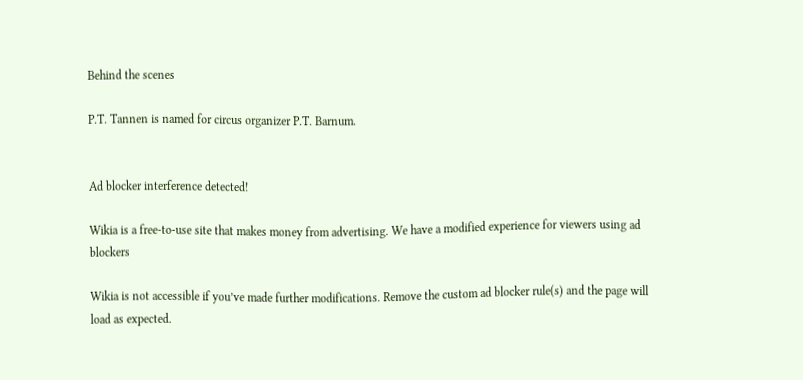Behind the scenes

P.T. Tannen is named for circus organizer P.T. Barnum.


Ad blocker interference detected!

Wikia is a free-to-use site that makes money from advertising. We have a modified experience for viewers using ad blockers

Wikia is not accessible if you’ve made further modifications. Remove the custom ad blocker rule(s) and the page will load as expected.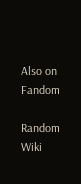Also on Fandom

Random Wiki